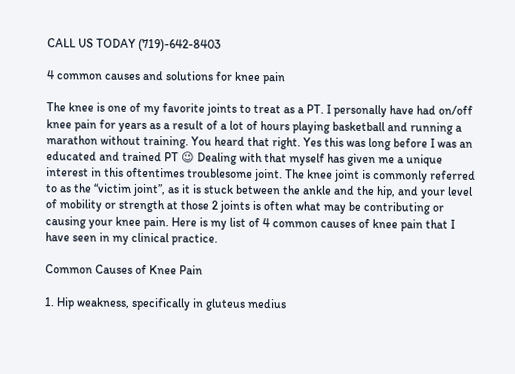CALL US TODAY (719)-642-8403

4 common causes and solutions for knee pain

The knee is one of my favorite joints to treat as a PT. I personally have had on/off knee pain for years as a result of a lot of hours playing basketball and running a marathon without training. You heard that right. Yes this was long before I was an educated and trained PT 😉 Dealing with that myself has given me a unique interest in this oftentimes troublesome joint. The knee joint is commonly referred to as the “victim joint”, as it is stuck between the ankle and the hip, and your level of mobility or strength at those 2 joints is often what may be contributing or causing your knee pain. Here is my list of 4 common causes of knee pain that I have seen in my clinical practice.

Common Causes of Knee Pain

1. Hip weakness, specifically in gluteus medius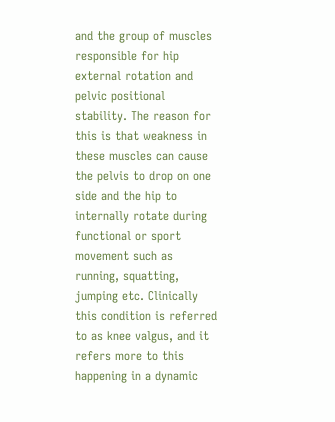and the group of muscles responsible for hip external rotation and pelvic positional stability. The reason for this is that weakness in these muscles can cause the pelvis to drop on one side and the hip to internally rotate during functional or sport movement such as running, squatting, jumping etc. Clinically this condition is referred to as knee valgus, and it refers more to this happening in a dynamic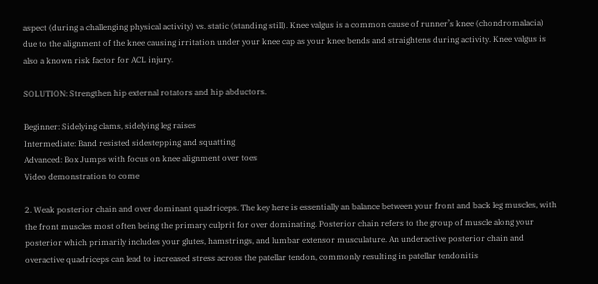aspect (during a challenging physical activity) vs. static (standing still). Knee valgus is a common cause of runner’s knee (chondromalacia) due to the alignment of the knee causing irritation under your knee cap as your knee bends and straightens during activity. Knee valgus is also a known risk factor for ACL injury.

SOLUTION: Strengthen hip external rotators and hip abductors.

Beginner: Sidelying clams, sidelying leg raises
Intermediate: Band resisted sidestepping and squatting
Advanced: Box Jumps with focus on knee alignment over toes
Video demonstration to come

2. Weak posterior chain and over dominant quadriceps. The key here is essentially an balance between your front and back leg muscles, with the front muscles most often being the primary culprit for over dominating. Posterior chain refers to the group of muscle along your posterior which primarily includes your glutes, hamstrings, and lumbar extensor musculature. An underactive posterior chain and overactive quadriceps can lead to increased stress across the patellar tendon, commonly resulting in patellar tendonitis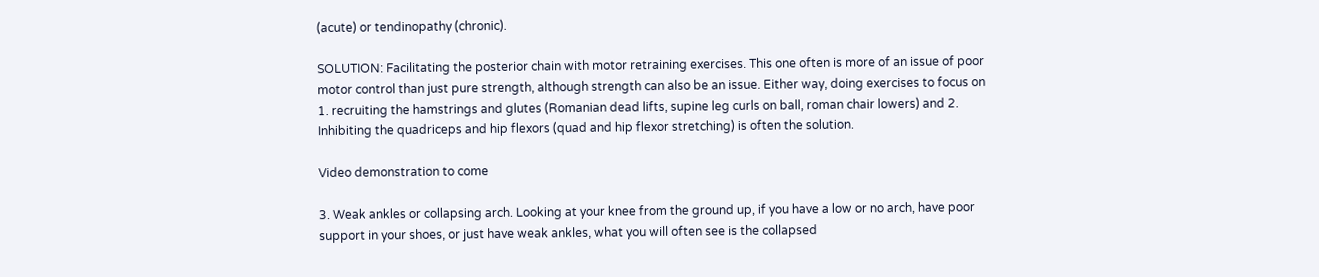(acute) or tendinopathy (chronic).

SOLUTION: Facilitating the posterior chain with motor retraining exercises. This one often is more of an issue of poor motor control than just pure strength, although strength can also be an issue. Either way, doing exercises to focus on 1. recruiting the hamstrings and glutes (Romanian dead lifts, supine leg curls on ball, roman chair lowers) and 2. Inhibiting the quadriceps and hip flexors (quad and hip flexor stretching) is often the solution.

Video demonstration to come

3. Weak ankles or collapsing arch. Looking at your knee from the ground up, if you have a low or no arch, have poor support in your shoes, or just have weak ankles, what you will often see is the collapsed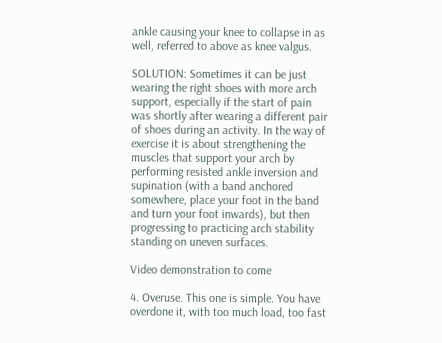ankle causing your knee to collapse in as well, referred to above as knee valgus.

SOLUTION: Sometimes it can be just wearing the right shoes with more arch support, especially if the start of pain was shortly after wearing a different pair of shoes during an activity. In the way of exercise it is about strengthening the muscles that support your arch by performing resisted ankle inversion and supination (with a band anchored somewhere, place your foot in the band and turn your foot inwards), but then progressing to practicing arch stability standing on uneven surfaces.

Video demonstration to come

4. Overuse. This one is simple. You have overdone it, with too much load, too fast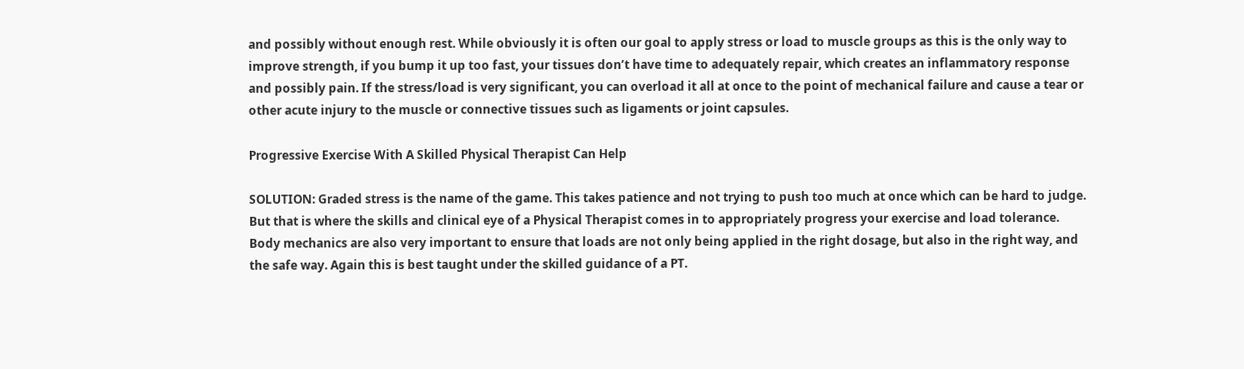and possibly without enough rest. While obviously it is often our goal to apply stress or load to muscle groups as this is the only way to improve strength, if you bump it up too fast, your tissues don’t have time to adequately repair, which creates an inflammatory response and possibly pain. If the stress/load is very significant, you can overload it all at once to the point of mechanical failure and cause a tear or other acute injury to the muscle or connective tissues such as ligaments or joint capsules.

Progressive Exercise With A Skilled Physical Therapist Can Help

SOLUTION: Graded stress is the name of the game. This takes patience and not trying to push too much at once which can be hard to judge. But that is where the skills and clinical eye of a Physical Therapist comes in to appropriately progress your exercise and load tolerance. Body mechanics are also very important to ensure that loads are not only being applied in the right dosage, but also in the right way, and the safe way. Again this is best taught under the skilled guidance of a PT.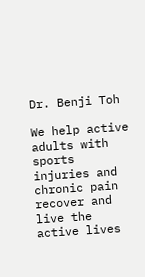Dr. Benji Toh

We help active adults with sports injuries and chronic pain recover and live the active lives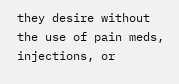they desire without the use of pain meds, injections, or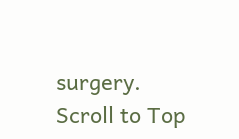surgery.
Scroll to Top